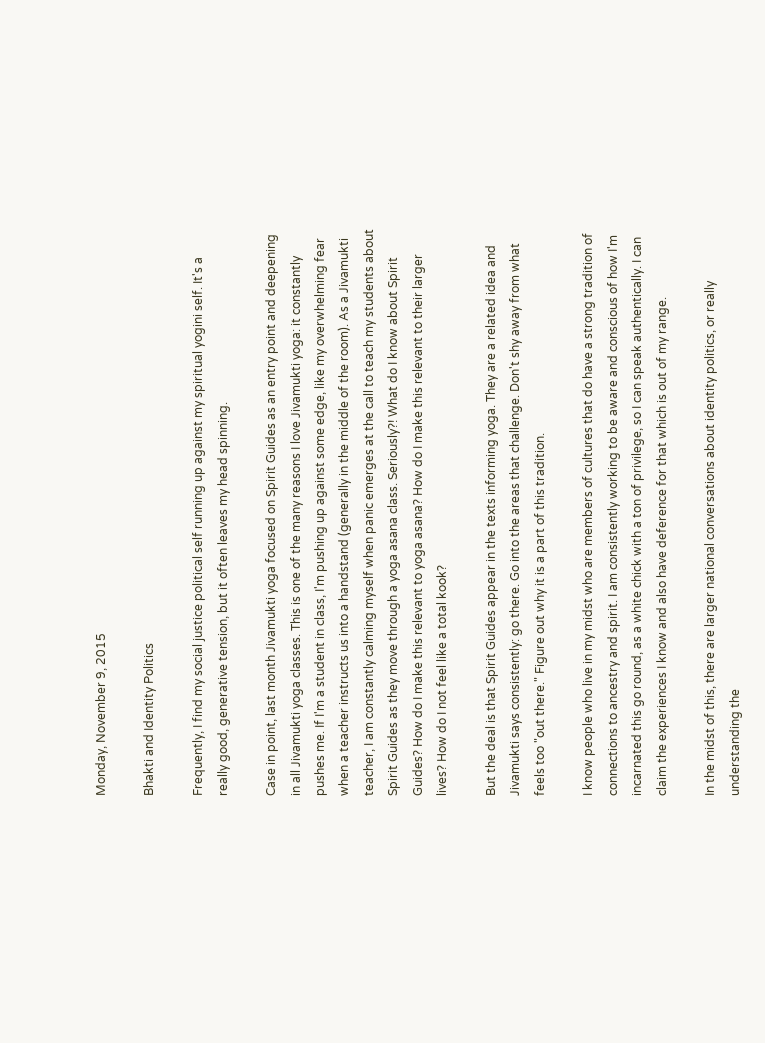Monday, November 9, 2015

Bhakti and Identity Politics

Frequently, I find my social justice political self running up against my spiritual yogini self. It's a really good, generative tension, but it often leaves my head spinning.

Case in point, last month Jivamukti yoga focused on Spirit Guides as an entry point and deepening in all Jivamukti yoga classes. This is one of the many reasons I love Jivamukti yoga: it constantly pushes me. If I'm a student in class, I'm pushing up against some edge, like my overwhelming fear when a teacher instructs us into a handstand (generally in the middle of the room). As a Jivamukti teacher, I am constantly calming myself when panic emerges at the call to teach my students about Spirit Guides as they move through a yoga asana class. Seriously?! What do I know about Spirit Guides? How do I make this relevant to yoga asana? How do I make this relevant to their larger lives? How do I not feel like a total kook?

But the deal is that Spirit Guides appear in the texts informing yoga. They are a related idea and Jivamukti says consistently: go there. Go into the areas that challenge. Don't shy away from what feels too "out there." Figure out why it is a part of this tradition.

I know people who live in my midst who are members of cultures that do have a strong tradition of connections to ancestry and spirit. I am consistently working to be aware and conscious of how I'm incarnated this go round, as a white chick with a ton of privilege, so I can speak authentically. I can claim the experiences I know and also have deference for that which is out of my range.

In the midst of this, there are larger national conversations about identity politics, or really understanding the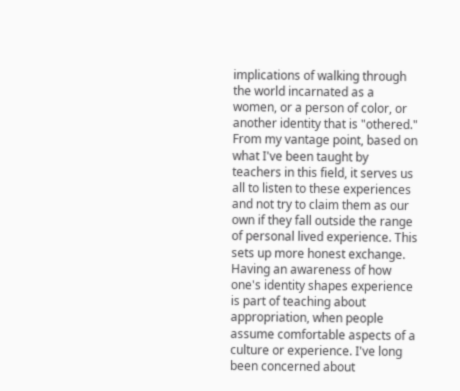implications of walking through the world incarnated as a women, or a person of color, or another identity that is "othered." From my vantage point, based on what I've been taught by teachers in this field, it serves us all to listen to these experiences and not try to claim them as our own if they fall outside the range of personal lived experience. This sets up more honest exchange. Having an awareness of how one's identity shapes experience is part of teaching about appropriation, when people assume comfortable aspects of a culture or experience. I've long been concerned about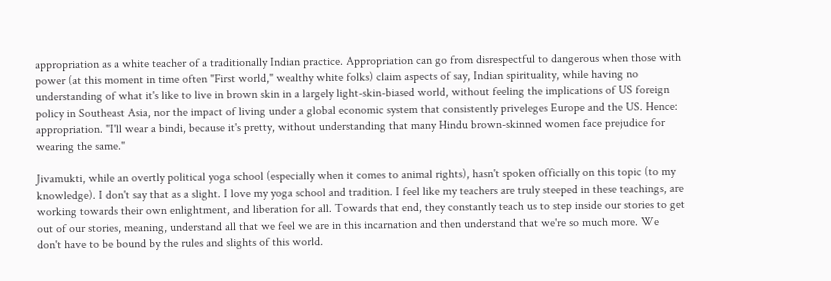appropriation as a white teacher of a traditionally Indian practice. Appropriation can go from disrespectful to dangerous when those with power (at this moment in time often "First world," wealthy white folks) claim aspects of say, Indian spirituality, while having no understanding of what it's like to live in brown skin in a largely light-skin-biased world, without feeling the implications of US foreign policy in Southeast Asia, nor the impact of living under a global economic system that consistently priveleges Europe and the US. Hence: appropriation. "I'll wear a bindi, because it's pretty, without understanding that many Hindu brown-skinned women face prejudice for wearing the same."

Jivamukti, while an overtly political yoga school (especially when it comes to animal rights), hasn't spoken officially on this topic (to my knowledge). I don't say that as a slight. I love my yoga school and tradition. I feel like my teachers are truly steeped in these teachings, are working towards their own enlightment, and liberation for all. Towards that end, they constantly teach us to step inside our stories to get out of our stories, meaning, understand all that we feel we are in this incarnation and then understand that we're so much more. We don't have to be bound by the rules and slights of this world.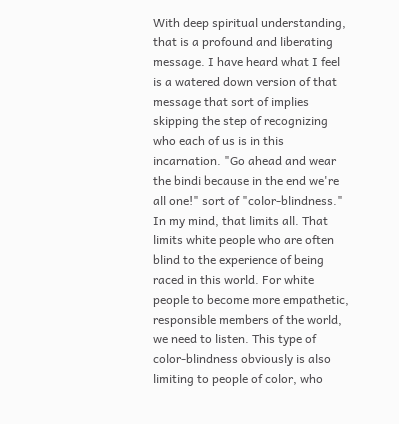With deep spiritual understanding, that is a profound and liberating message. I have heard what I feel is a watered down version of that message that sort of implies skipping the step of recognizing who each of us is in this incarnation. "Go ahead and wear the bindi because in the end we're all one!" sort of "color-blindness." In my mind, that limits all. That limits white people who are often blind to the experience of being raced in this world. For white people to become more empathetic, responsible members of the world, we need to listen. This type of color-blindness obviously is also limiting to people of color, who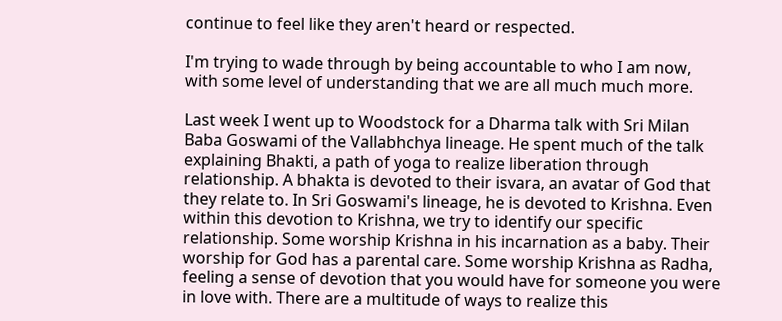continue to feel like they aren't heard or respected.

I'm trying to wade through by being accountable to who I am now, with some level of understanding that we are all much much more.

Last week I went up to Woodstock for a Dharma talk with Sri Milan Baba Goswami of the Vallabhchya lineage. He spent much of the talk explaining Bhakti, a path of yoga to realize liberation through relationship. A bhakta is devoted to their isvara, an avatar of God that they relate to. In Sri Goswami's lineage, he is devoted to Krishna. Even within this devotion to Krishna, we try to identify our specific relationship. Some worship Krishna in his incarnation as a baby. Their worship for God has a parental care. Some worship Krishna as Radha, feeling a sense of devotion that you would have for someone you were in love with. There are a multitude of ways to realize this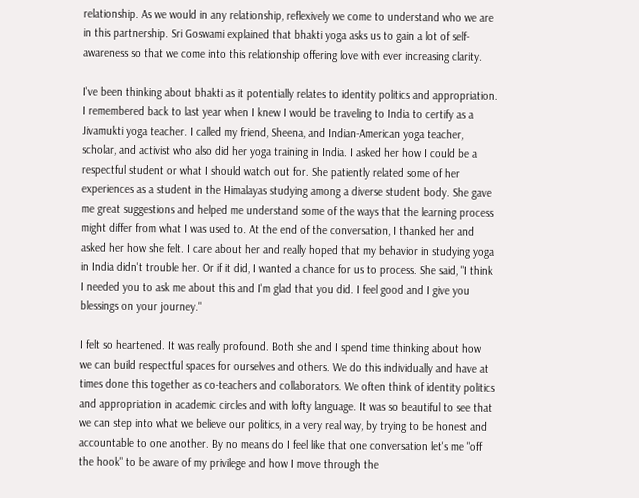relationship. As we would in any relationship, reflexively we come to understand who we are in this partnership. Sri Goswami explained that bhakti yoga asks us to gain a lot of self-awareness so that we come into this relationship offering love with ever increasing clarity.

I've been thinking about bhakti as it potentially relates to identity politics and appropriation. I remembered back to last year when I knew I would be traveling to India to certify as a Jivamukti yoga teacher. I called my friend, Sheena, and Indian-American yoga teacher, scholar, and activist who also did her yoga training in India. I asked her how I could be a respectful student or what I should watch out for. She patiently related some of her experiences as a student in the Himalayas studying among a diverse student body. She gave me great suggestions and helped me understand some of the ways that the learning process might differ from what I was used to. At the end of the conversation, I thanked her and asked her how she felt. I care about her and really hoped that my behavior in studying yoga in India didn't trouble her. Or if it did, I wanted a chance for us to process. She said, "I think I needed you to ask me about this and I'm glad that you did. I feel good and I give you blessings on your journey."

I felt so heartened. It was really profound. Both she and I spend time thinking about how we can build respectful spaces for ourselves and others. We do this individually and have at times done this together as co-teachers and collaborators. We often think of identity politics and appropriation in academic circles and with lofty language. It was so beautiful to see that we can step into what we believe our politics, in a very real way, by trying to be honest and accountable to one another. By no means do I feel like that one conversation let's me "off the hook" to be aware of my privilege and how I move through the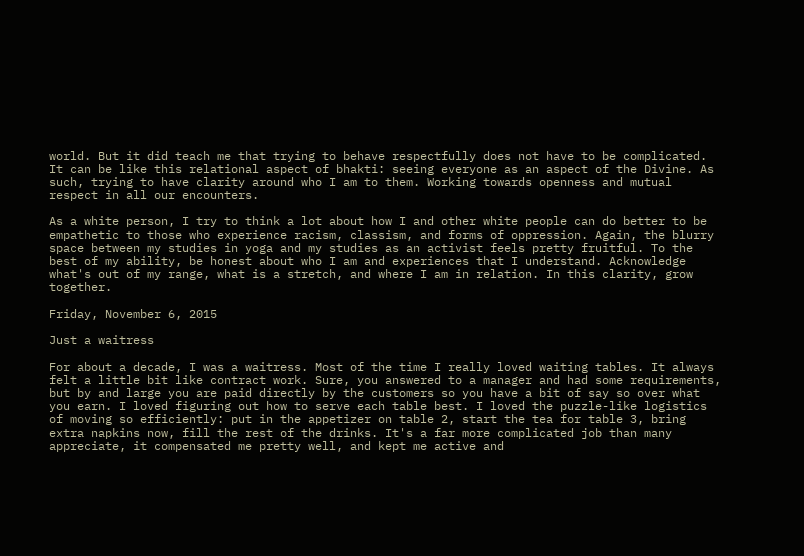world. But it did teach me that trying to behave respectfully does not have to be complicated. It can be like this relational aspect of bhakti: seeing everyone as an aspect of the Divine. As such, trying to have clarity around who I am to them. Working towards openness and mutual respect in all our encounters.

As a white person, I try to think a lot about how I and other white people can do better to be empathetic to those who experience racism, classism, and forms of oppression. Again, the blurry space between my studies in yoga and my studies as an activist feels pretty fruitful. To the best of my ability, be honest about who I am and experiences that I understand. Acknowledge what's out of my range, what is a stretch, and where I am in relation. In this clarity, grow together.

Friday, November 6, 2015

Just a waitress

For about a decade, I was a waitress. Most of the time I really loved waiting tables. It always felt a little bit like contract work. Sure, you answered to a manager and had some requirements, but by and large you are paid directly by the customers so you have a bit of say so over what you earn. I loved figuring out how to serve each table best. I loved the puzzle-like logistics of moving so efficiently: put in the appetizer on table 2, start the tea for table 3, bring extra napkins now, fill the rest of the drinks. It's a far more complicated job than many appreciate, it compensated me pretty well, and kept me active and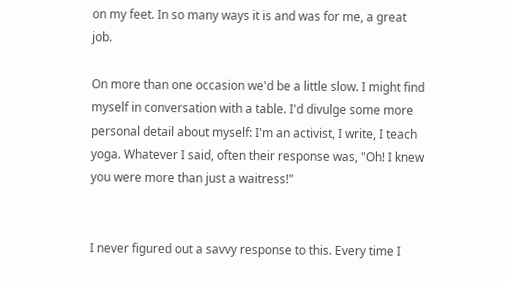on my feet. In so many ways it is and was for me, a great job.

On more than one occasion we'd be a little slow. I might find myself in conversation with a table. I'd divulge some more personal detail about myself: I'm an activist, I write, I teach yoga. Whatever I said, often their response was, "Oh! I knew you were more than just a waitress!"


I never figured out a savvy response to this. Every time I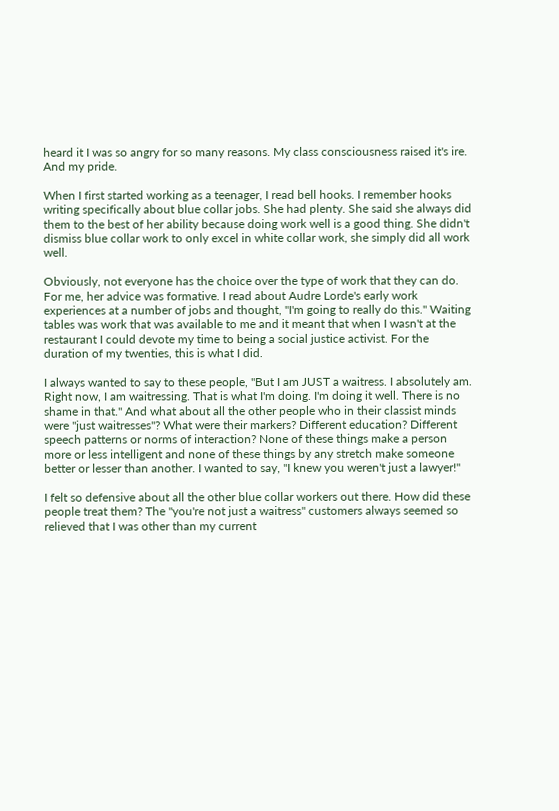heard it I was so angry for so many reasons. My class consciousness raised it's ire. And my pride.

When I first started working as a teenager, I read bell hooks. I remember hooks writing specifically about blue collar jobs. She had plenty. She said she always did them to the best of her ability because doing work well is a good thing. She didn't dismiss blue collar work to only excel in white collar work, she simply did all work well.

Obviously, not everyone has the choice over the type of work that they can do. For me, her advice was formative. I read about Audre Lorde's early work experiences at a number of jobs and thought, "I'm going to really do this." Waiting tables was work that was available to me and it meant that when I wasn't at the restaurant I could devote my time to being a social justice activist. For the duration of my twenties, this is what I did.

I always wanted to say to these people, "But I am JUST a waitress. I absolutely am. Right now, I am waitressing. That is what I'm doing. I'm doing it well. There is no shame in that." And what about all the other people who in their classist minds were "just waitresses"? What were their markers? Different education? Different speech patterns or norms of interaction? None of these things make a person more or less intelligent and none of these things by any stretch make someone better or lesser than another. I wanted to say, "I knew you weren't just a lawyer!"

I felt so defensive about all the other blue collar workers out there. How did these people treat them? The "you're not just a waitress" customers always seemed so relieved that I was other than my current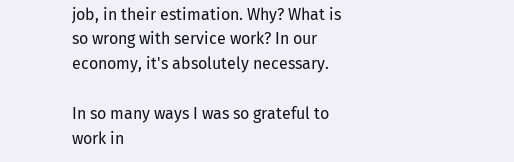job, in their estimation. Why? What is so wrong with service work? In our economy, it's absolutely necessary.

In so many ways I was so grateful to work in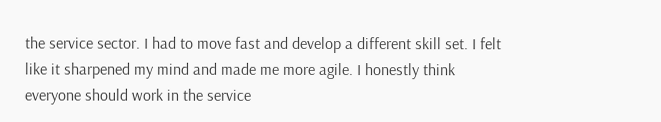the service sector. I had to move fast and develop a different skill set. I felt like it sharpened my mind and made me more agile. I honestly think everyone should work in the service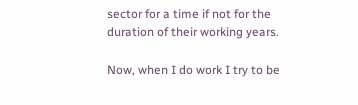sector for a time if not for the duration of their working years.

Now, when I do work I try to be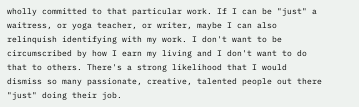wholly committed to that particular work. If I can be "just" a waitress, or yoga teacher, or writer, maybe I can also relinquish identifying with my work. I don't want to be circumscribed by how I earn my living and I don't want to do that to others. There's a strong likelihood that I would dismiss so many passionate, creative, talented people out there "just" doing their job.